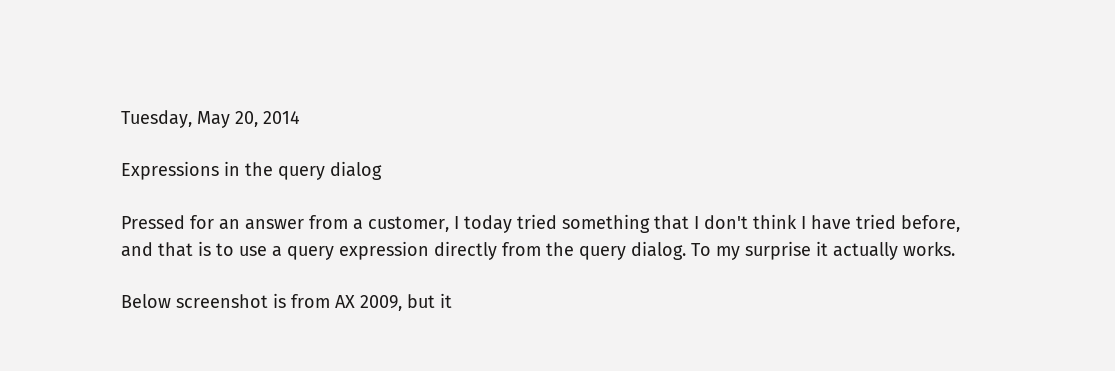Tuesday, May 20, 2014

Expressions in the query dialog

Pressed for an answer from a customer, I today tried something that I don't think I have tried before, and that is to use a query expression directly from the query dialog. To my surprise it actually works.

Below screenshot is from AX 2009, but it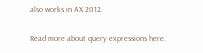also works in AX 2012.

Read more about query expressions here.